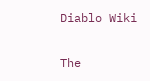Diablo Wiki

The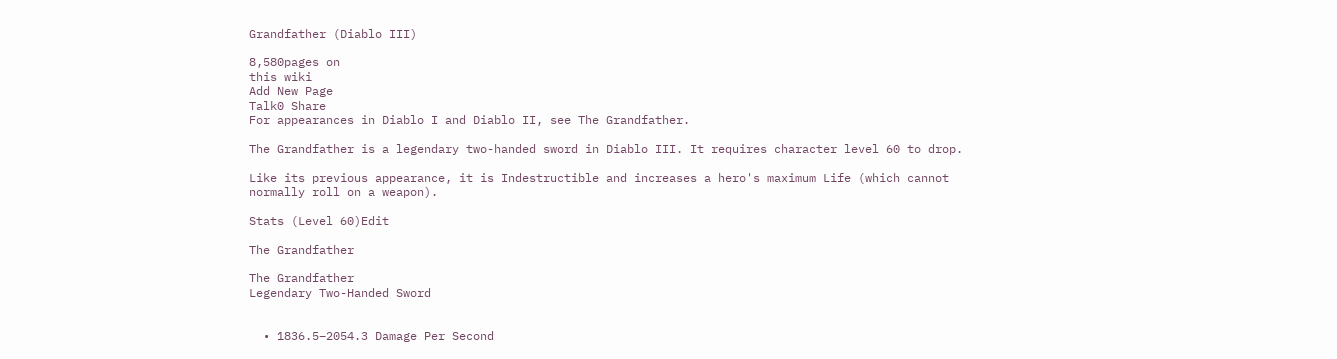Grandfather (Diablo III)

8,580pages on
this wiki
Add New Page
Talk0 Share
For appearances in Diablo I and Diablo II, see The Grandfather.

The Grandfather is a legendary two-handed sword in Diablo III. It requires character level 60 to drop.

Like its previous appearance, it is Indestructible and increases a hero's maximum Life (which cannot normally roll on a weapon).

Stats (Level 60)Edit

The Grandfather

The Grandfather
Legendary Two-Handed Sword


  • 1836.5–2054.3 Damage Per Second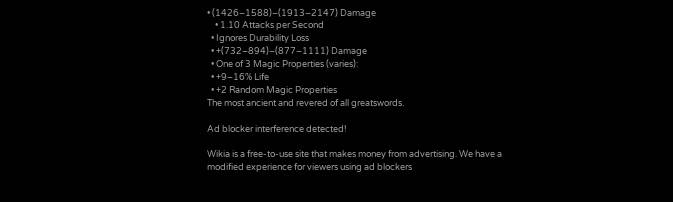• (1426–1588)–(1913–2147) Damage
    • 1.10 Attacks per Second
  • Ignores Durability Loss
  • +(732–894)–(877–1111) Damage
  • One of 3 Magic Properties (varies):
  • +9–16% Life
  • +2 Random Magic Properties
The most ancient and revered of all greatswords.

Ad blocker interference detected!

Wikia is a free-to-use site that makes money from advertising. We have a modified experience for viewers using ad blockers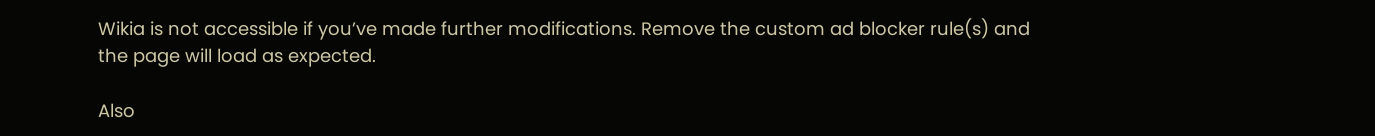Wikia is not accessible if you’ve made further modifications. Remove the custom ad blocker rule(s) and the page will load as expected.

Also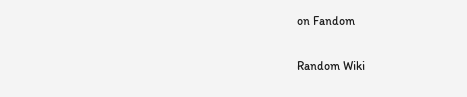on Fandom

Random Wiki